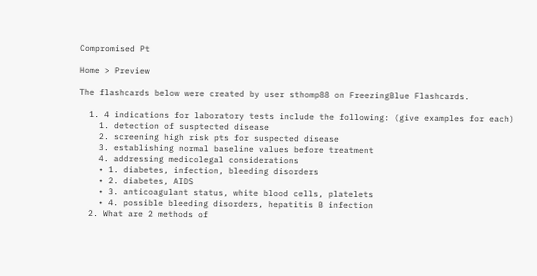Compromised Pt

Home > Preview

The flashcards below were created by user sthomp88 on FreezingBlue Flashcards.

  1. 4 indications for laboratory tests include the following: (give examples for each)
    1. detection of susptected disease
    2. screening high risk pts for suspected disease
    3. establishing normal baseline values before treatment
    4. addressing medicolegal considerations
    • 1. diabetes, infection, bleeding disorders
    • 2. diabetes, AIDS
    • 3. anticoagulant status, white blood cells, platelets
    • 4. possible bleeding disorders, hepatitis B infection
  2. What are 2 methods of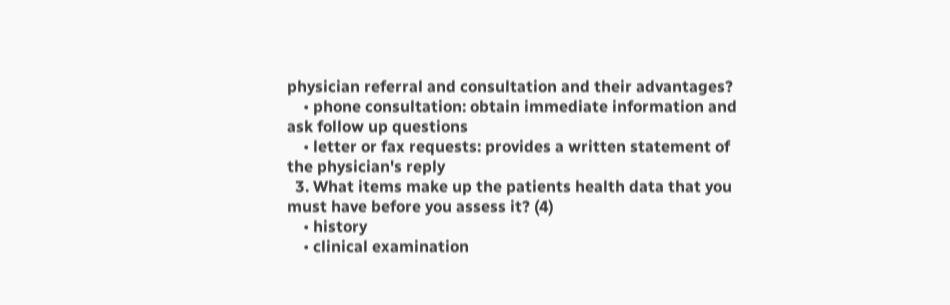physician referral and consultation and their advantages?
    • phone consultation: obtain immediate information and ask follow up questions
    • letter or fax requests: provides a written statement of the physician's reply
  3. What items make up the patients health data that you must have before you assess it? (4)
    • history
    • clinical examination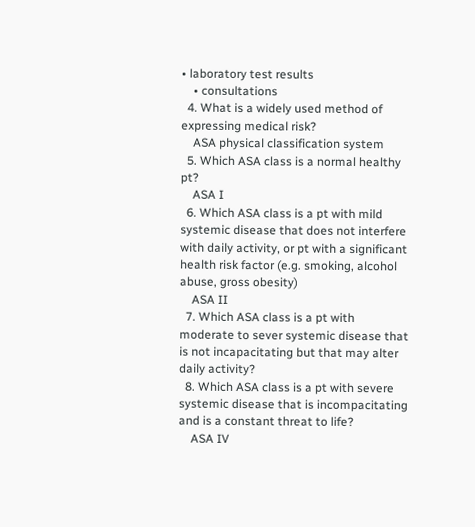• laboratory test results
    • consultations
  4. What is a widely used method of expressing medical risk?
    ASA physical classification system
  5. Which ASA class is a normal healthy pt?
    ASA I
  6. Which ASA class is a pt with mild systemic disease that does not interfere with daily activity, or pt with a significant health risk factor (e.g. smoking, alcohol abuse, gross obesity)
    ASA II
  7. Which ASA class is a pt with moderate to sever systemic disease that is not incapacitating but that may alter daily activity?
  8. Which ASA class is a pt with severe systemic disease that is incompacitating and is a constant threat to life?
    ASA IV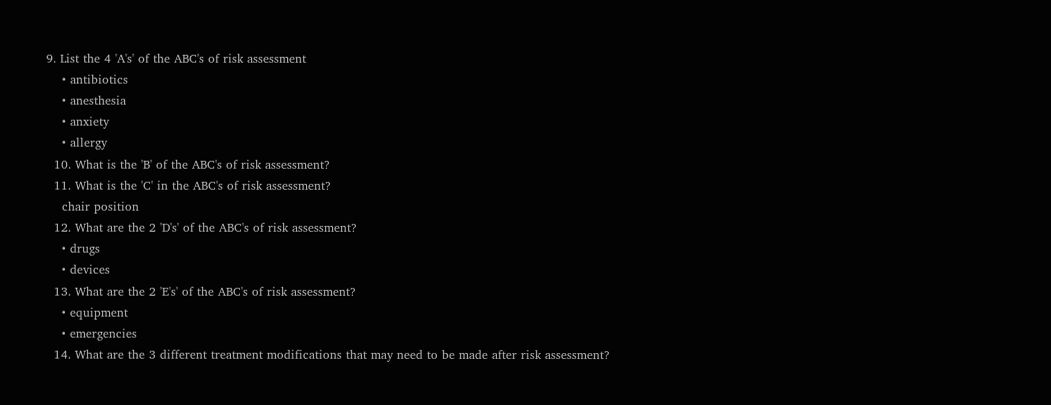9. List the 4 'A's' of the ABC's of risk assessment
    • antibiotics
    • anesthesia
    • anxiety
    • allergy
  10. What is the 'B' of the ABC's of risk assessment?
  11. What is the 'C' in the ABC's of risk assessment?
    chair position
  12. What are the 2 'D's' of the ABC's of risk assessment?
    • drugs
    • devices
  13. What are the 2 'E's' of the ABC's of risk assessment?
    • equipment
    • emergencies
  14. What are the 3 different treatment modifications that may need to be made after risk assessment?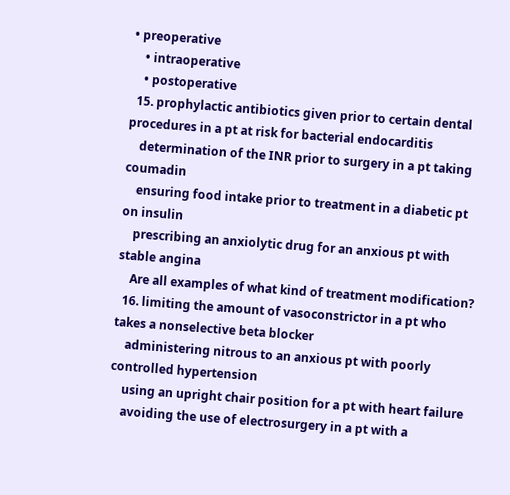• preoperative
    • intraoperative
    • postoperative
  15. prophylactic antibiotics given prior to certain dental procedures in a pt at risk for bacterial endocarditis
    determination of the INR prior to surgery in a pt taking coumadin
    ensuring food intake prior to treatment in a diabetic pt on insulin
    prescribing an anxiolytic drug for an anxious pt with stable angina
    Are all examples of what kind of treatment modification?
  16. limiting the amount of vasoconstrictor in a pt who takes a nonselective beta blocker
    administering nitrous to an anxious pt with poorly controlled hypertension
    using an upright chair position for a pt with heart failure
    avoiding the use of electrosurgery in a pt with a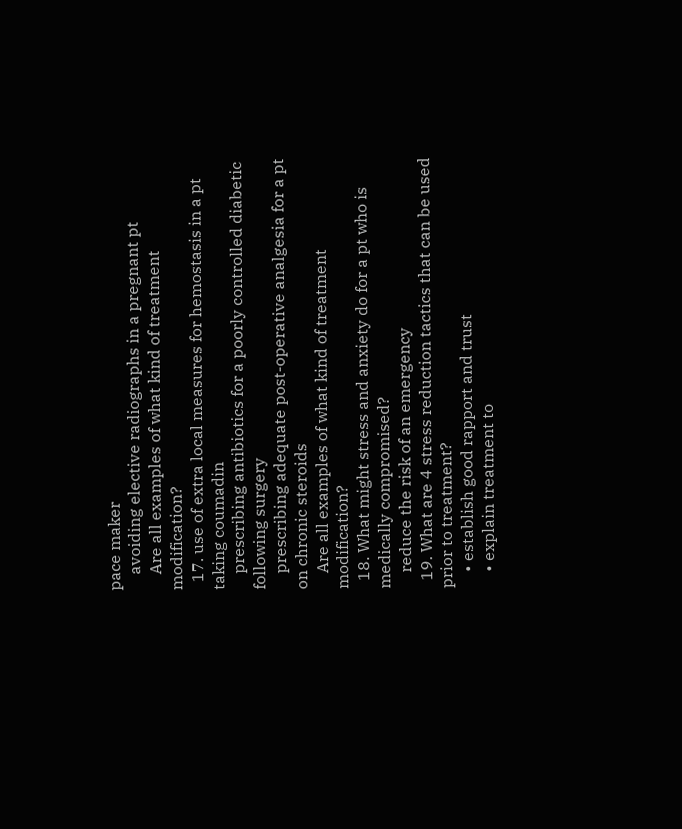pace maker
    avoiding elective radiographs in a pregnant pt
    Are all examples of what kind of treatment modification?
  17. use of extra local measures for hemostasis in a pt taking coumadin
    prescribing antibiotics for a poorly controlled diabetic following surgery
    prescribing adequate post-operative analgesia for a pt on chronic steroids
    Are all examples of what kind of treatment modification?
  18. What might stress and anxiety do for a pt who is medically compromised?
    reduce the risk of an emergency
  19. What are 4 stress reduction tactics that can be used prior to treatment?
    • establish good rapport and trust
    • explain treatment to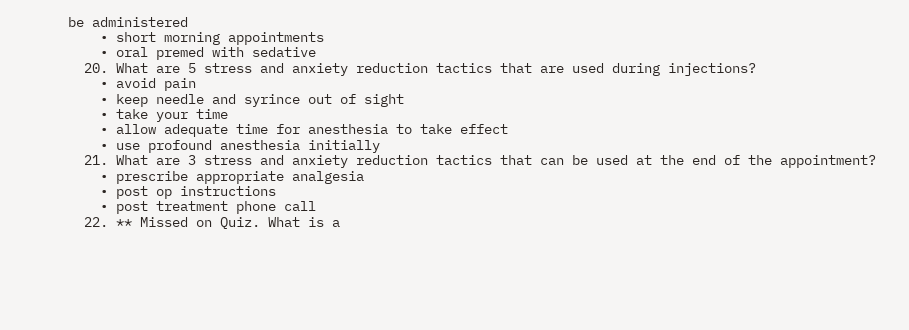be administered
    • short morning appointments
    • oral premed with sedative
  20. What are 5 stress and anxiety reduction tactics that are used during injections?
    • avoid pain
    • keep needle and syrince out of sight
    • take your time
    • allow adequate time for anesthesia to take effect
    • use profound anesthesia initially
  21. What are 3 stress and anxiety reduction tactics that can be used at the end of the appointment?
    • prescribe appropriate analgesia
    • post op instructions
    • post treatment phone call
  22. ** Missed on Quiz. What is a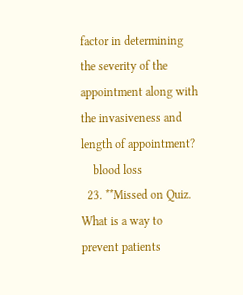factor in determining the severity of the appointment along with the invasiveness and length of appointment?
    blood loss
  23. **Missed on Quiz. What is a way to prevent patients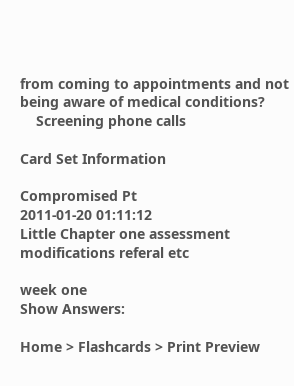from coming to appointments and not being aware of medical conditions?
    Screening phone calls

Card Set Information

Compromised Pt
2011-01-20 01:11:12
Little Chapter one assessment modifications referal etc

week one
Show Answers:

Home > Flashcards > Print Preview